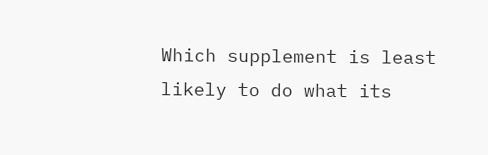Which supplement is least likely to do what its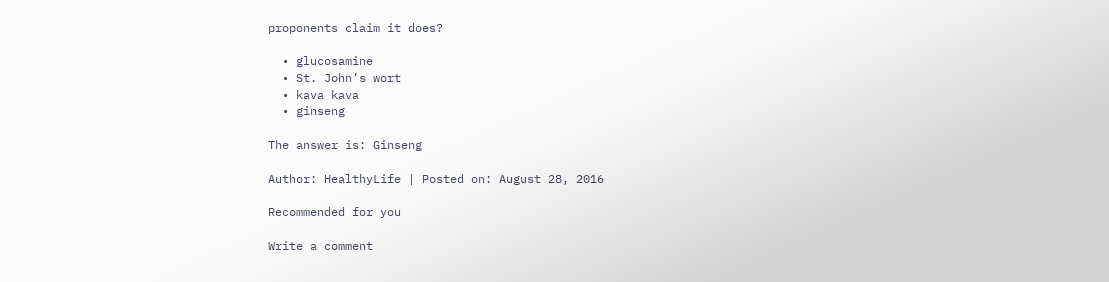proponents claim it does?

  • glucosamine
  • St. John’s wort
  • kava kava
  • ginseng

The answer is: Ginseng

Author: HealthyLife | Posted on: August 28, 2016

Recommended for you

Write a comment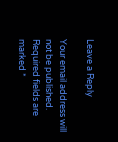Leave a Reply

Your email address will not be published. Required fields are marked *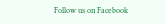Follow us on Facebook